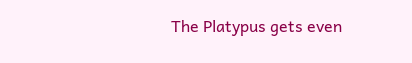The Platypus gets even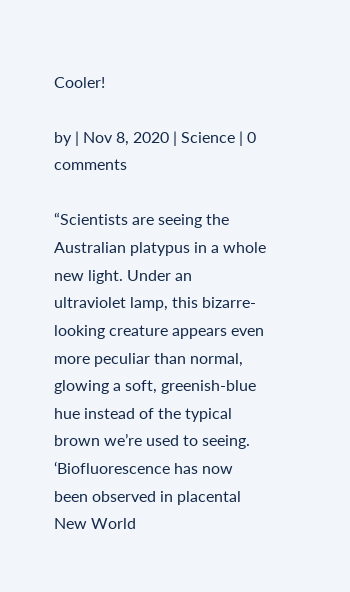Cooler!

by | Nov 8, 2020 | Science | 0 comments

“Scientists are seeing the Australian platypus in a whole new light. Under an ultraviolet lamp, this bizarre-looking creature appears even more peculiar than normal, glowing a soft, greenish-blue hue instead of the typical brown we’re used to seeing.
‘Biofluorescence has now been observed in placental New World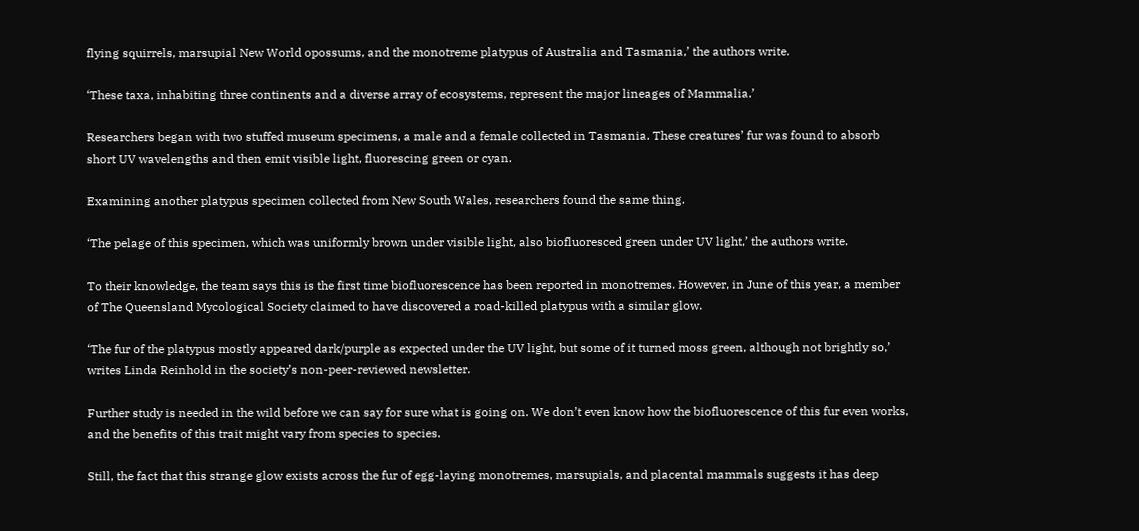flying squirrels, marsupial New World opossums, and the monotreme platypus of Australia and Tasmania,’ the authors write.

‘These taxa, inhabiting three continents and a diverse array of ecosystems, represent the major lineages of Mammalia.’

Researchers began with two stuffed museum specimens, a male and a female collected in Tasmania. These creatures’ fur was found to absorb short UV wavelengths and then emit visible light, fluorescing green or cyan.

Examining another platypus specimen collected from New South Wales, researchers found the same thing.

‘The pelage of this specimen, which was uniformly brown under visible light, also biofluoresced green under UV light,’ the authors write.

To their knowledge, the team says this is the first time biofluorescence has been reported in monotremes. However, in June of this year, a member of The Queensland Mycological Society claimed to have discovered a road-killed platypus with a similar glow.

‘The fur of the platypus mostly appeared dark/purple as expected under the UV light, but some of it turned moss green, although not brightly so,’ writes Linda Reinhold in the society’s non-peer-reviewed newsletter.

Further study is needed in the wild before we can say for sure what is going on. We don’t even know how the biofluorescence of this fur even works, and the benefits of this trait might vary from species to species.

Still, the fact that this strange glow exists across the fur of egg-laying monotremes, marsupials, and placental mammals suggests it has deep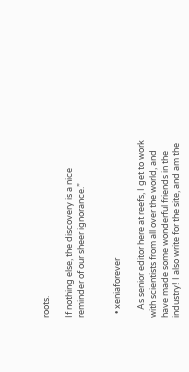roots.

If nothing else, the discovery is a nice reminder of our sheer ignorance.”


  • xeniaforever

    As senior editor here at reefs, I get to work with scientists from all over the world, and have made some wonderful friends in the industry! I also write for the site, and am the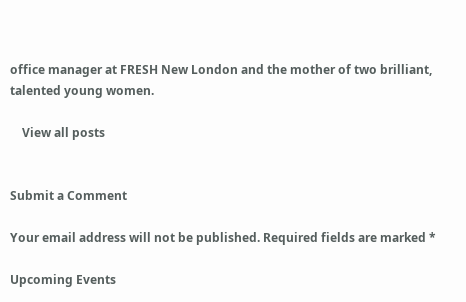office manager at FRESH New London and the mother of two brilliant, talented young women.

    View all posts


Submit a Comment

Your email address will not be published. Required fields are marked *

Upcoming Events